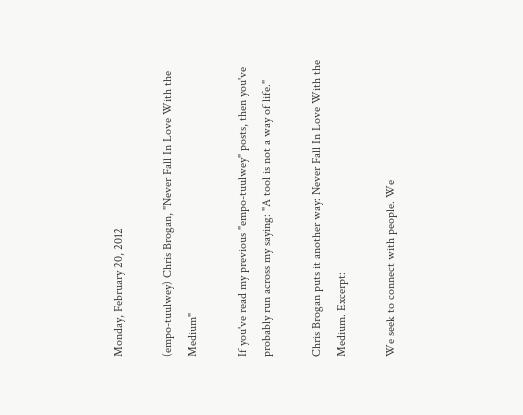Monday, February 20, 2012

(empo-tuulwey) Chris Brogan, "Never Fall In Love With the Medium"

If you've read my previous "empo-tuulwey" posts, then you've probably run across my saying: "A tool is not a way of life."

Chris Brogan puts it another way: Never Fall In Love With the Medium. Excerpt:

We seek to connect with people. We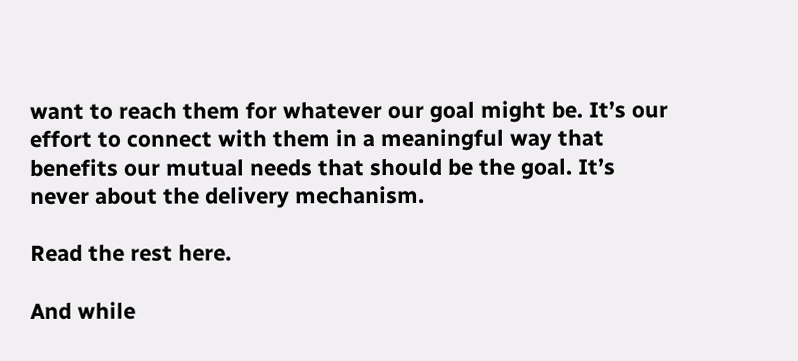want to reach them for whatever our goal might be. It’s our effort to connect with them in a meaningful way that benefits our mutual needs that should be the goal. It’s never about the delivery mechanism.

Read the rest here.

And while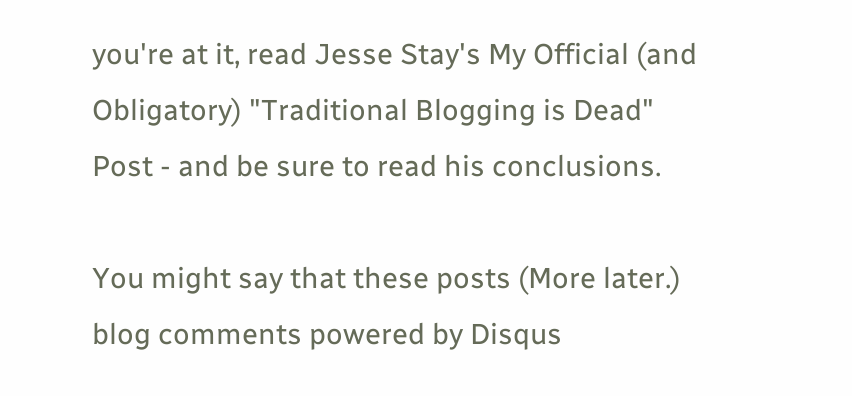you're at it, read Jesse Stay's My Official (and Obligatory) "Traditional Blogging is Dead" Post - and be sure to read his conclusions.

You might say that these posts (More later.)
blog comments powered by Disqus